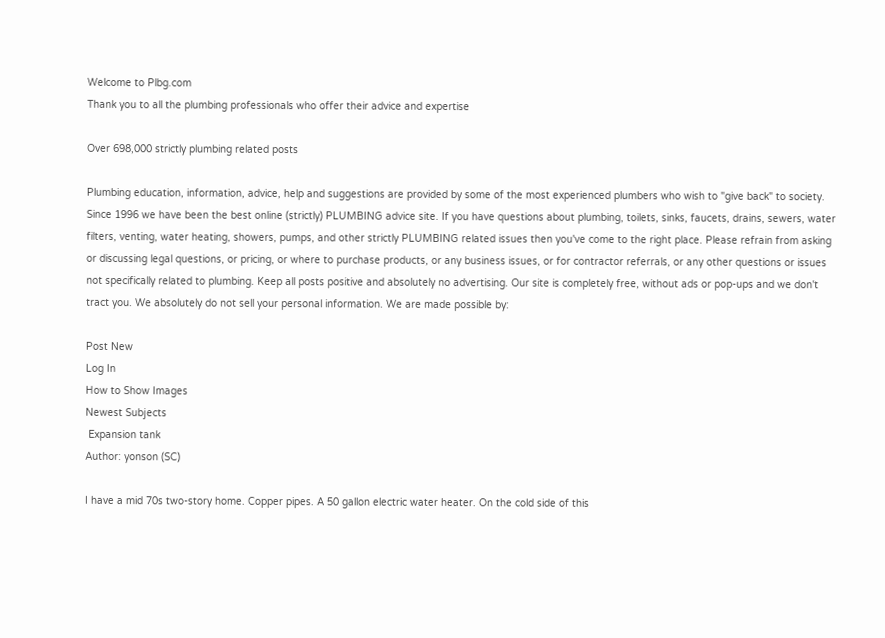Welcome to Plbg.com
Thank you to all the plumbing professionals who offer their advice and expertise

Over 698,000 strictly plumbing related posts

Plumbing education, information, advice, help and suggestions are provided by some of the most experienced plumbers who wish to "give back" to society. Since 1996 we have been the best online (strictly) PLUMBING advice site. If you have questions about plumbing, toilets, sinks, faucets, drains, sewers, water filters, venting, water heating, showers, pumps, and other strictly PLUMBING related issues then you've come to the right place. Please refrain from asking or discussing legal questions, or pricing, or where to purchase products, or any business issues, or for contractor referrals, or any other questions or issues not specifically related to plumbing. Keep all posts positive and absolutely no advertising. Our site is completely free, without ads or pop-ups and we don't tract you. We absolutely do not sell your personal information. We are made possible by:

Post New
Log In
How to Show Images
Newest Subjects
 Expansion tank
Author: yonson (SC)

I have a mid 70s two-story home. Copper pipes. A 50 gallon electric water heater. On the cold side of this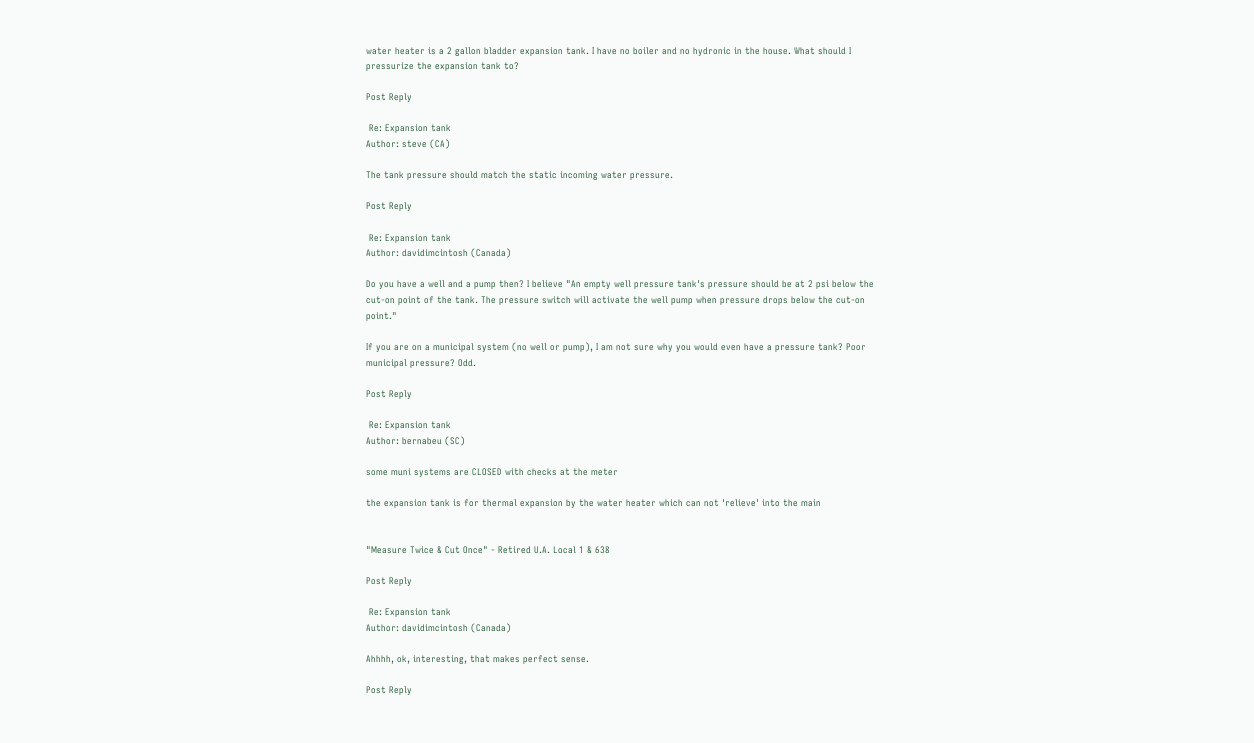water heater is a 2 gallon bladder expansion tank. I have no boiler and no hydronic in the house. What should I pressurize the expansion tank to?

Post Reply

 Re: Expansion tank
Author: steve (CA)

The tank pressure should match the static incoming water pressure.

Post Reply

 Re: Expansion tank
Author: davidimcintosh (Canada)

Do you have a well and a pump then? I believe "An empty well pressure tank's pressure should be at 2 psi below the cut-on point of the tank. The pressure switch will activate the well pump when pressure drops below the cut-on point."

If you are on a municipal system (no well or pump), I am not sure why you would even have a pressure tank? Poor municipal pressure? Odd.

Post Reply

 Re: Expansion tank
Author: bernabeu (SC)

some muni systems are CLOSED with checks at the meter

the expansion tank is for thermal expansion by the water heater which can not 'relieve' into the main


"Measure Twice & Cut Once" - Retired U.A. Local 1 & 638

Post Reply

 Re: Expansion tank
Author: davidimcintosh (Canada)

Ahhhh, ok, interesting, that makes perfect sense.

Post Reply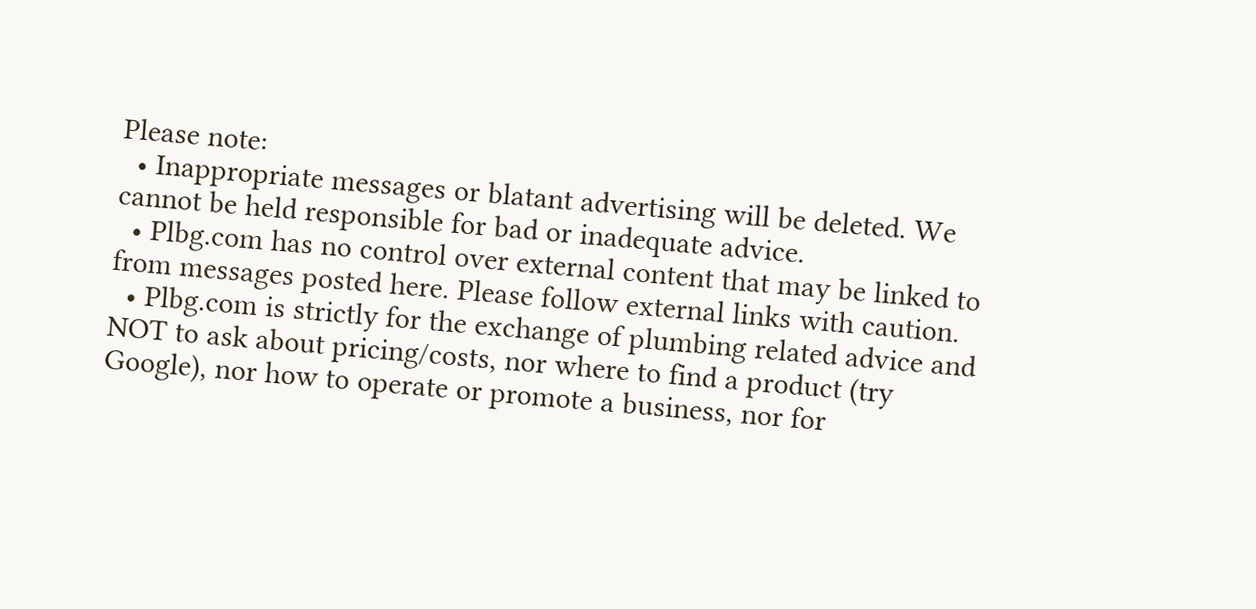Please note:
  • Inappropriate messages or blatant advertising will be deleted. We cannot be held responsible for bad or inadequate advice.
  • Plbg.com has no control over external content that may be linked to from messages posted here. Please follow external links with caution.
  • Plbg.com is strictly for the exchange of plumbing related advice and NOT to ask about pricing/costs, nor where to find a product (try Google), nor how to operate or promote a business, nor for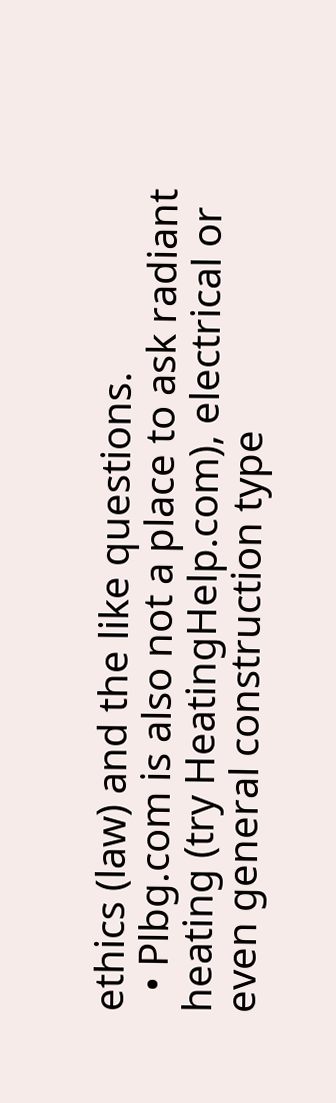ethics (law) and the like questions.
  • Plbg.com is also not a place to ask radiant heating (try HeatingHelp.com), electrical or even general construction type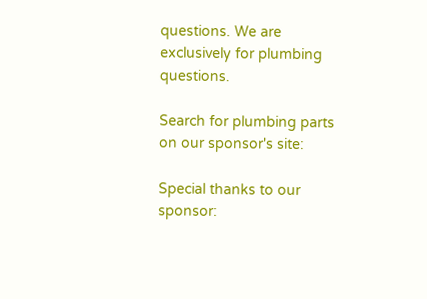questions. We are exclusively for plumbing questions.

Search for plumbing parts on our sponsor's site:

Special thanks to our sponsor: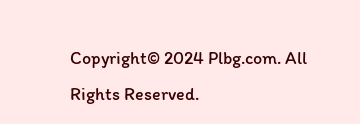Copyright© 2024 Plbg.com. All Rights Reserved.